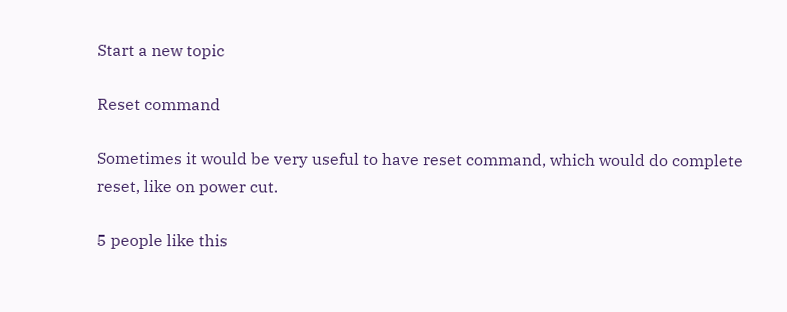Start a new topic

Reset command

Sometimes it would be very useful to have reset command, which would do complete reset, like on power cut.

5 people like this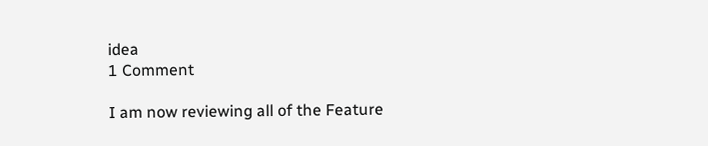idea
1 Comment

I am now reviewing all of the Feature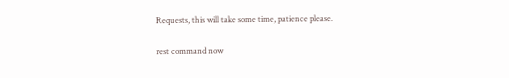Requests, this will take some time, patience please.

rest command now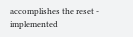accomplishes the reset - implemented